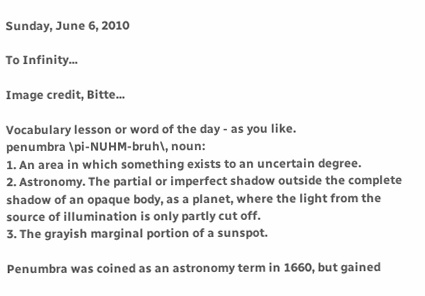Sunday, June 6, 2010

To Infinity...

Image credit, Bitte...

Vocabulary lesson or word of the day - as you like.
penumbra \pi-NUHM-bruh\, noun:
1. An area in which something exists to an uncertain degree.
2. Astronomy. The partial or imperfect shadow outside the complete shadow of an opaque body, as a planet, where the light from the source of illumination is only partly cut off.
3. The grayish marginal portion of a sunspot.

Penumbra was coined as an astronomy term in 1660, but gained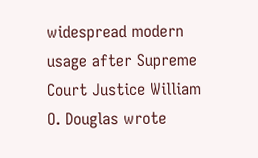widespread modern usage after Supreme Court Justice William O. Douglas wrote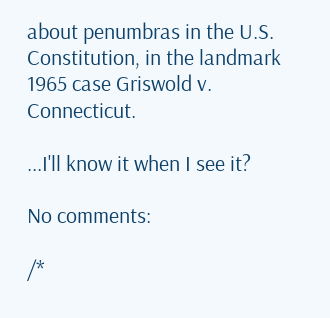about penumbras in the U.S. Constitution, in the landmark 1965 case Griswold v. Connecticut.

...I'll know it when I see it?

No comments:

/*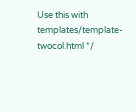Use this with templates/template-twocol.html */